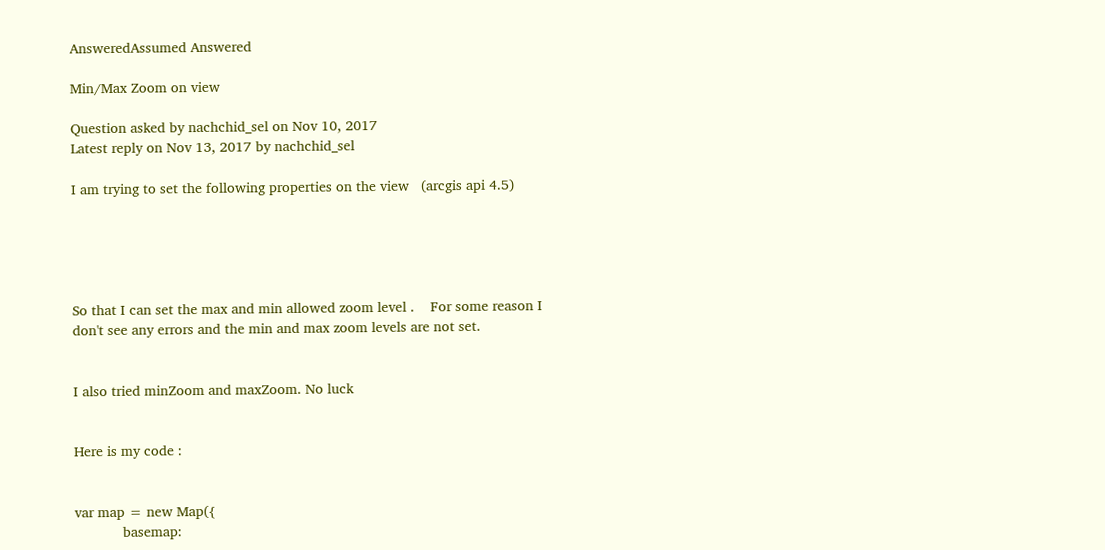AnsweredAssumed Answered

Min/Max Zoom on view

Question asked by nachchid_sel on Nov 10, 2017
Latest reply on Nov 13, 2017 by nachchid_sel

I am trying to set the following properties on the view   (arcgis api 4.5)





So that I can set the max and min allowed zoom level .    For some reason I don't see any errors and the min and max zoom levels are not set.


I also tried minZoom and maxZoom. No luck


Here is my code :


var map = new Map({
            basemap: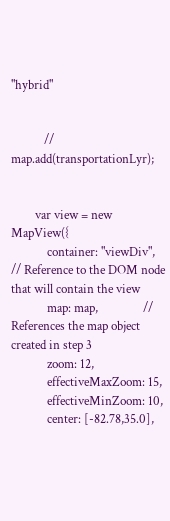"hybrid"


           // map.add(transportationLyr);


        var view = new MapView({
            container: "viewDiv",  // Reference to the DOM node that will contain the view
            map: map,               // References the map object created in step 3
            zoom: 12,
            effectiveMaxZoom: 15,
            effectiveMinZoom: 10,
            center: [-82.78,35.0],